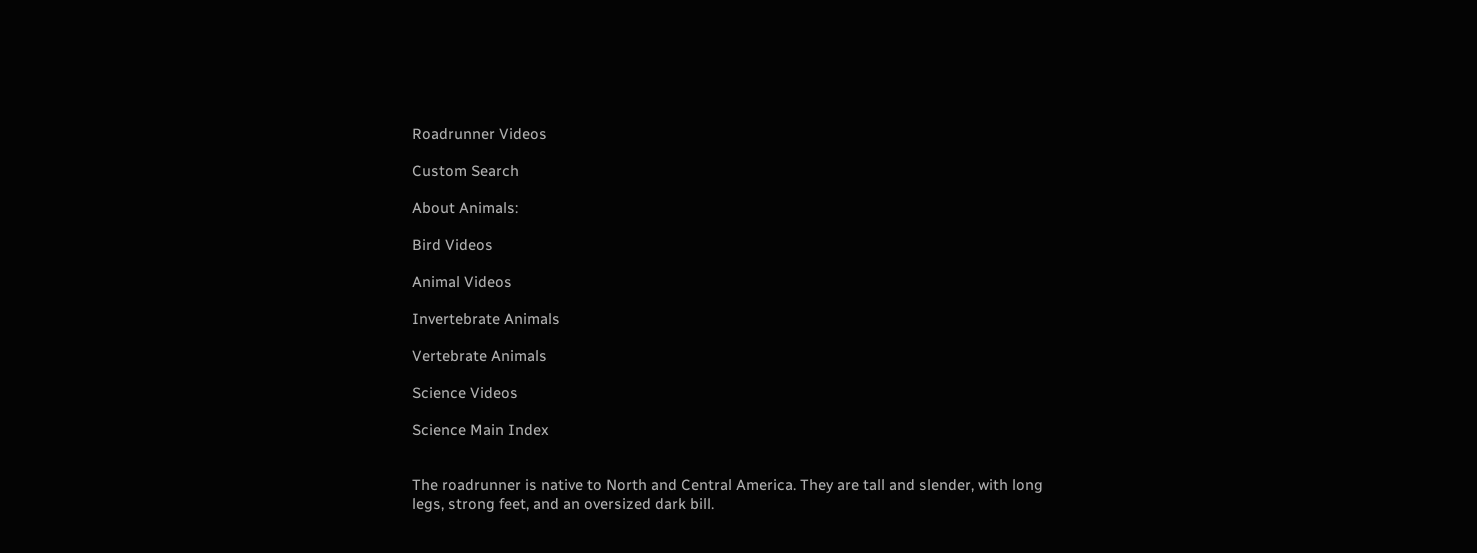Roadrunner Videos

Custom Search

About Animals:

Bird Videos

Animal Videos

Invertebrate Animals

Vertebrate Animals

Science Videos

Science Main Index


The roadrunner is native to North and Central America. They are tall and slender, with long legs, strong feet, and an oversized dark bill.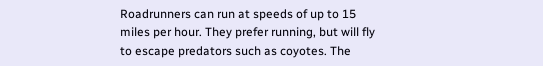Roadrunners can run at speeds of up to 15 miles per hour. They prefer running, but will fly to escape predators such as coyotes. The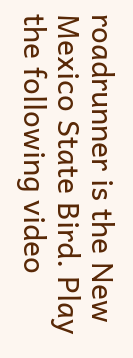roadrunner is the New Mexico State Bird. Play the following video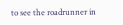to see the roadrunner in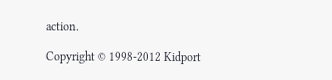action.

Copyright © 1998-2012 Kidport